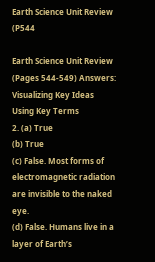Earth Science Unit Review (P544

Earth Science Unit Review (Pages 544-549) Answers:
Visualizing Key Ideas
Using Key Terms
2. (a) True
(b) True
(c) False. Most forms of electromagnetic radiation are invisible to the naked eye.
(d) False. Humans live in a layer of Earth’s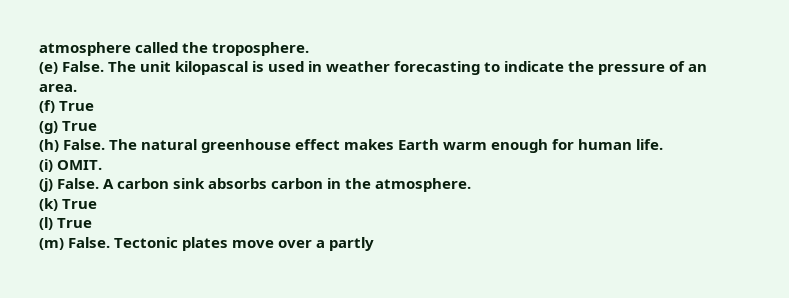atmosphere called the troposphere.
(e) False. The unit kilopascal is used in weather forecasting to indicate the pressure of an area.
(f) True
(g) True
(h) False. The natural greenhouse effect makes Earth warm enough for human life.
(i) OMIT.
(j) False. A carbon sink absorbs carbon in the atmosphere.
(k) True
(l) True
(m) False. Tectonic plates move over a partly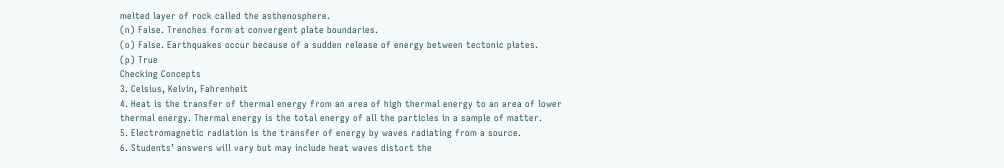melted layer of rock called the asthenosphere.
(n) False. Trenches form at convergent plate boundaries.
(o) False. Earthquakes occur because of a sudden release of energy between tectonic plates.
(p) True
Checking Concepts
3. Celsius, Kelvin, Fahrenheit
4. Heat is the transfer of thermal energy from an area of high thermal energy to an area of lower
thermal energy. Thermal energy is the total energy of all the particles in a sample of matter.
5. Electromagnetic radiation is the transfer of energy by waves radiating from a source.
6. Students’ answers will vary but may include heat waves distort the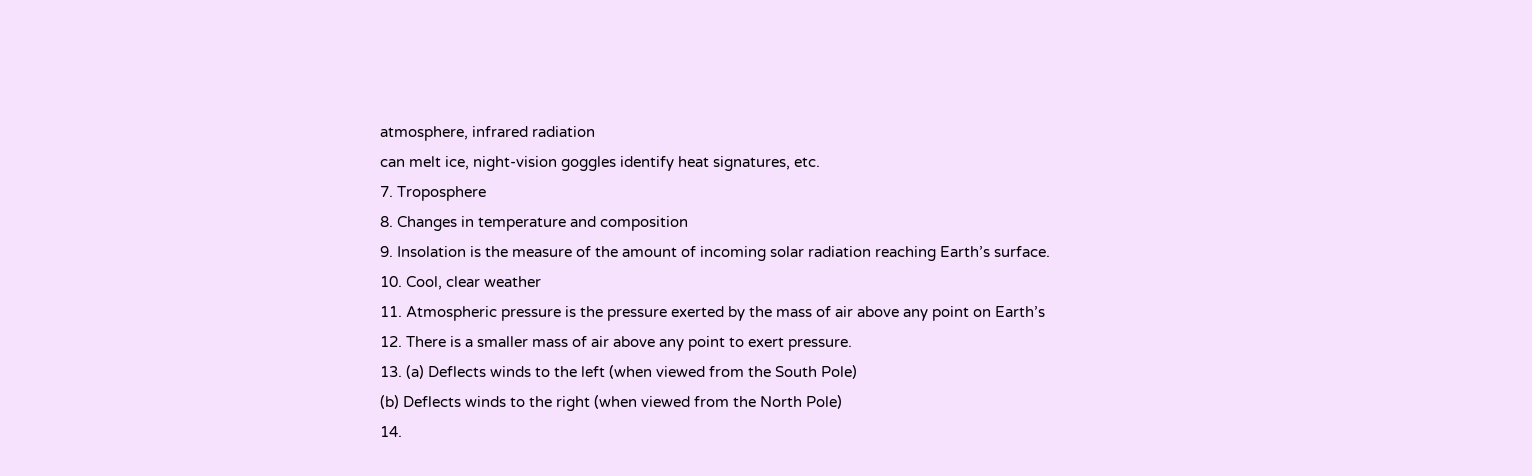atmosphere, infrared radiation
can melt ice, night-vision goggles identify heat signatures, etc.
7. Troposphere
8. Changes in temperature and composition
9. Insolation is the measure of the amount of incoming solar radiation reaching Earth’s surface.
10. Cool, clear weather
11. Atmospheric pressure is the pressure exerted by the mass of air above any point on Earth’s
12. There is a smaller mass of air above any point to exert pressure.
13. (a) Deflects winds to the left (when viewed from the South Pole)
(b) Deflects winds to the right (when viewed from the North Pole)
14.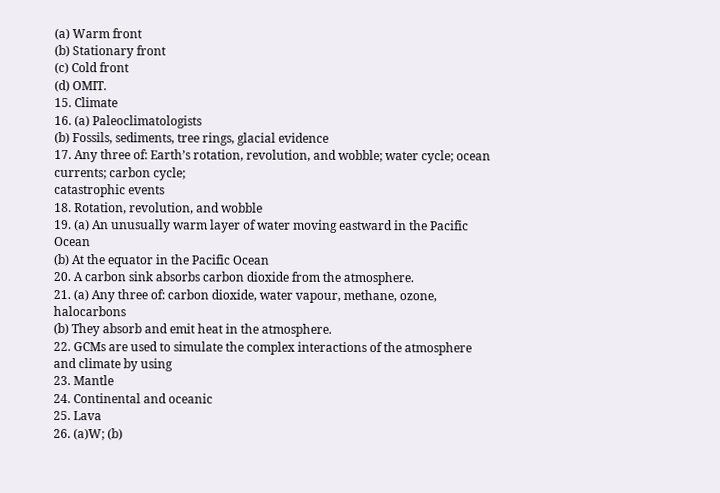(a) Warm front
(b) Stationary front
(c) Cold front
(d) OMIT.
15. Climate
16. (a) Paleoclimatologists
(b) Fossils, sediments, tree rings, glacial evidence
17. Any three of: Earth’s rotation, revolution, and wobble; water cycle; ocean currents; carbon cycle;
catastrophic events
18. Rotation, revolution, and wobble
19. (a) An unusually warm layer of water moving eastward in the Pacific Ocean
(b) At the equator in the Pacific Ocean
20. A carbon sink absorbs carbon dioxide from the atmosphere.
21. (a) Any three of: carbon dioxide, water vapour, methane, ozone, halocarbons
(b) They absorb and emit heat in the atmosphere.
22. GCMs are used to simulate the complex interactions of the atmosphere and climate by using
23. Mantle
24. Continental and oceanic
25. Lava
26. (a)W; (b)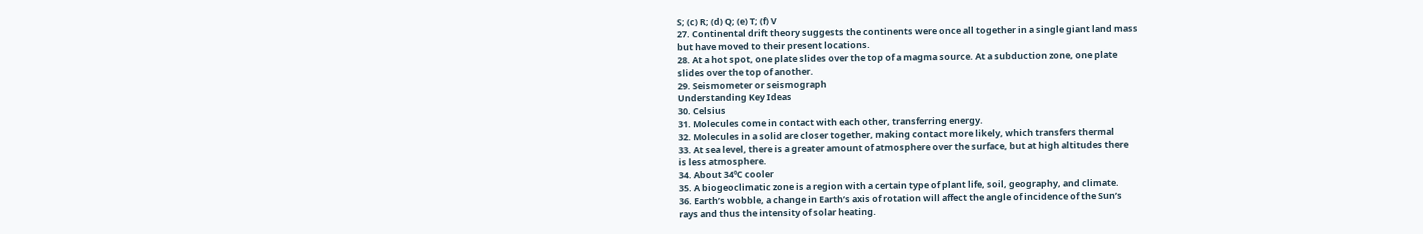S; (c) R; (d) Q; (e) T; (f) V
27. Continental drift theory suggests the continents were once all together in a single giant land mass
but have moved to their present locations.
28. At a hot spot, one plate slides over the top of a magma source. At a subduction zone, one plate
slides over the top of another.
29. Seismometer or seismograph
Understanding Key Ideas
30. Celsius
31. Molecules come in contact with each other, transferring energy.
32. Molecules in a solid are closer together, making contact more likely, which transfers thermal
33. At sea level, there is a greater amount of atmosphere over the surface, but at high altitudes there
is less atmosphere.
34. About 34ºC cooler
35. A biogeoclimatic zone is a region with a certain type of plant life, soil, geography, and climate.
36. Earth’s wobble, a change in Earth’s axis of rotation will affect the angle of incidence of the Sun’s
rays and thus the intensity of solar heating.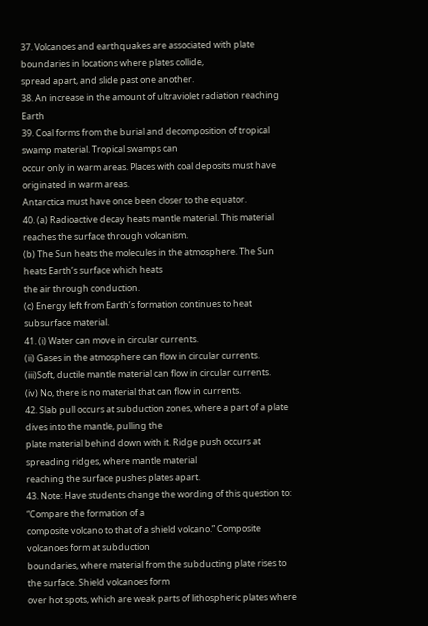37. Volcanoes and earthquakes are associated with plate boundaries in locations where plates collide,
spread apart, and slide past one another.
38. An increase in the amount of ultraviolet radiation reaching Earth
39. Coal forms from the burial and decomposition of tropical swamp material. Tropical swamps can
occur only in warm areas. Places with coal deposits must have originated in warm areas.
Antarctica must have once been closer to the equator.
40. (a) Radioactive decay heats mantle material. This material reaches the surface through volcanism.
(b) The Sun heats the molecules in the atmosphere. The Sun heats Earth’s surface which heats
the air through conduction.
(c) Energy left from Earth’s formation continues to heat subsurface material.
41. (i) Water can move in circular currents.
(ii) Gases in the atmosphere can flow in circular currents.
(iii)Soft, ductile mantle material can flow in circular currents.
(iv) No, there is no material that can flow in currents.
42. Slab pull occurs at subduction zones, where a part of a plate dives into the mantle, pulling the
plate material behind down with it. Ridge push occurs at spreading ridges, where mantle material
reaching the surface pushes plates apart.
43. Note: Have students change the wording of this question to: “Compare the formation of a
composite volcano to that of a shield volcano.” Composite volcanoes form at subduction
boundaries, where material from the subducting plate rises to the surface. Shield volcanoes form
over hot spots, which are weak parts of lithospheric plates where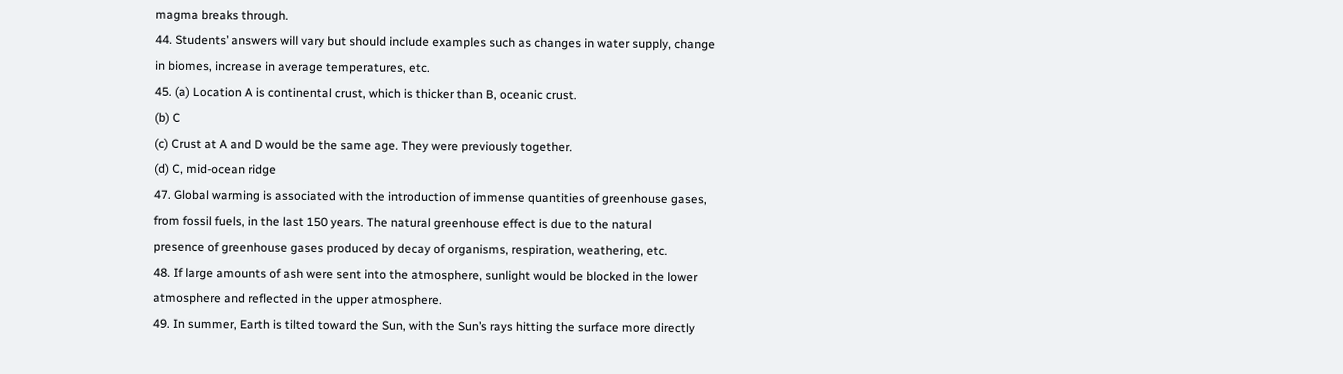magma breaks through.
44. Students’ answers will vary but should include examples such as changes in water supply, change
in biomes, increase in average temperatures, etc.
45. (a) Location A is continental crust, which is thicker than B, oceanic crust.
(b) C
(c) Crust at A and D would be the same age. They were previously together.
(d) C, mid-ocean ridge
47. Global warming is associated with the introduction of immense quantities of greenhouse gases,
from fossil fuels, in the last 150 years. The natural greenhouse effect is due to the natural
presence of greenhouse gases produced by decay of organisms, respiration, weathering, etc.
48. If large amounts of ash were sent into the atmosphere, sunlight would be blocked in the lower
atmosphere and reflected in the upper atmosphere.
49. In summer, Earth is tilted toward the Sun, with the Sun’s rays hitting the surface more directly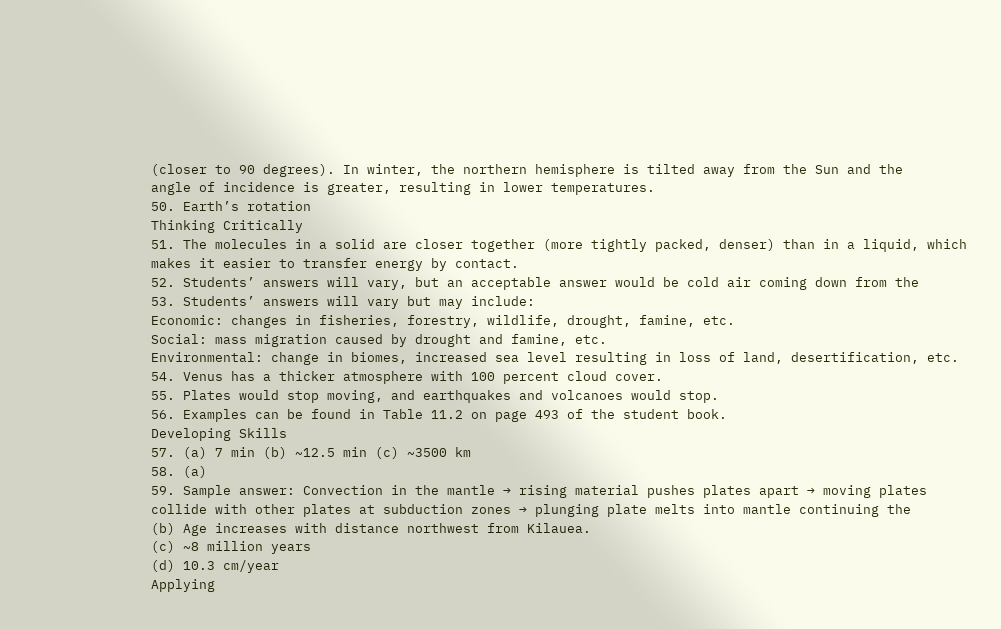(closer to 90 degrees). In winter, the northern hemisphere is tilted away from the Sun and the
angle of incidence is greater, resulting in lower temperatures.
50. Earth’s rotation
Thinking Critically
51. The molecules in a solid are closer together (more tightly packed, denser) than in a liquid, which
makes it easier to transfer energy by contact.
52. Students’ answers will vary, but an acceptable answer would be cold air coming down from the
53. Students’ answers will vary but may include:
Economic: changes in fisheries, forestry, wildlife, drought, famine, etc.
Social: mass migration caused by drought and famine, etc.
Environmental: change in biomes, increased sea level resulting in loss of land, desertification, etc.
54. Venus has a thicker atmosphere with 100 percent cloud cover.
55. Plates would stop moving, and earthquakes and volcanoes would stop.
56. Examples can be found in Table 11.2 on page 493 of the student book.
Developing Skills
57. (a) 7 min (b) ~12.5 min (c) ~3500 km
58. (a)
59. Sample answer: Convection in the mantle → rising material pushes plates apart → moving plates
collide with other plates at subduction zones → plunging plate melts into mantle continuing the
(b) Age increases with distance northwest from Kilauea.
(c) ~8 million years
(d) 10.3 cm/year
Applying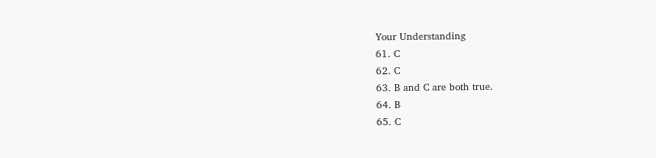Your Understanding
61. C
62. C
63. B and C are both true.
64. B
65. C